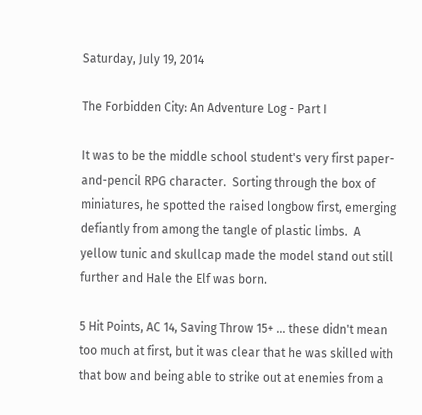Saturday, July 19, 2014

The Forbidden City: An Adventure Log - Part I

It was to be the middle school student's very first paper-and-pencil RPG character.  Sorting through the box of miniatures, he spotted the raised longbow first, emerging defiantly from among the tangle of plastic limbs.  A yellow tunic and skullcap made the model stand out still further and Hale the Elf was born.

5 Hit Points, AC 14, Saving Throw 15+ ... these didn't mean too much at first, but it was clear that he was skilled with that bow and being able to strike out at enemies from a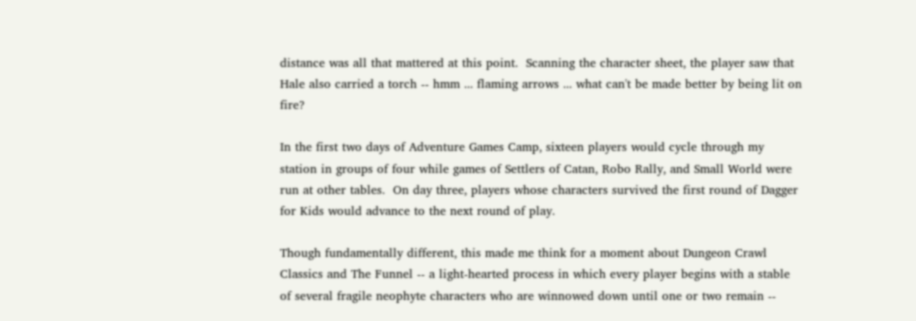distance was all that mattered at this point.  Scanning the character sheet, the player saw that Hale also carried a torch -- hmm ... flaming arrows ... what can't be made better by being lit on fire?

In the first two days of Adventure Games Camp, sixteen players would cycle through my station in groups of four while games of Settlers of Catan, Robo Rally, and Small World were run at other tables.  On day three, players whose characters survived the first round of Dagger for Kids would advance to the next round of play.

Though fundamentally different, this made me think for a moment about Dungeon Crawl Classics and The Funnel -- a light-hearted process in which every player begins with a stable of several fragile neophyte characters who are winnowed down until one or two remain --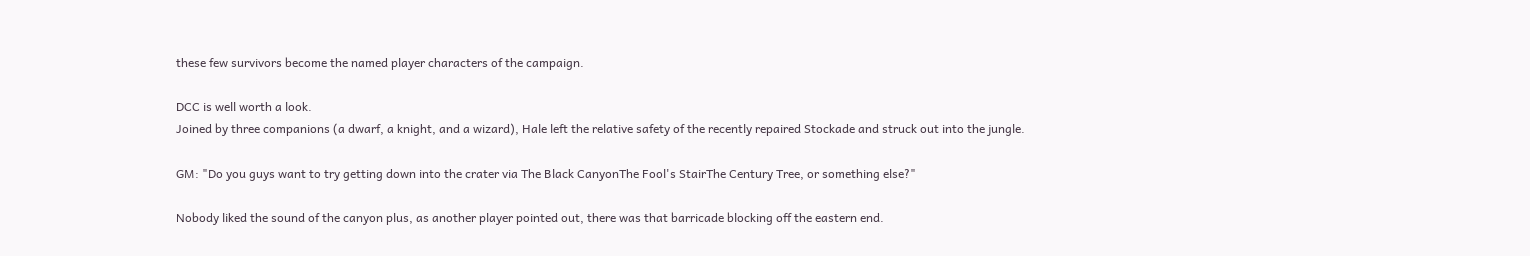these few survivors become the named player characters of the campaign.

DCC is well worth a look.
Joined by three companions (a dwarf, a knight, and a wizard), Hale left the relative safety of the recently repaired Stockade and struck out into the jungle.

GM: "Do you guys want to try getting down into the crater via The Black CanyonThe Fool's StairThe Century Tree, or something else?"

Nobody liked the sound of the canyon plus, as another player pointed out, there was that barricade blocking off the eastern end.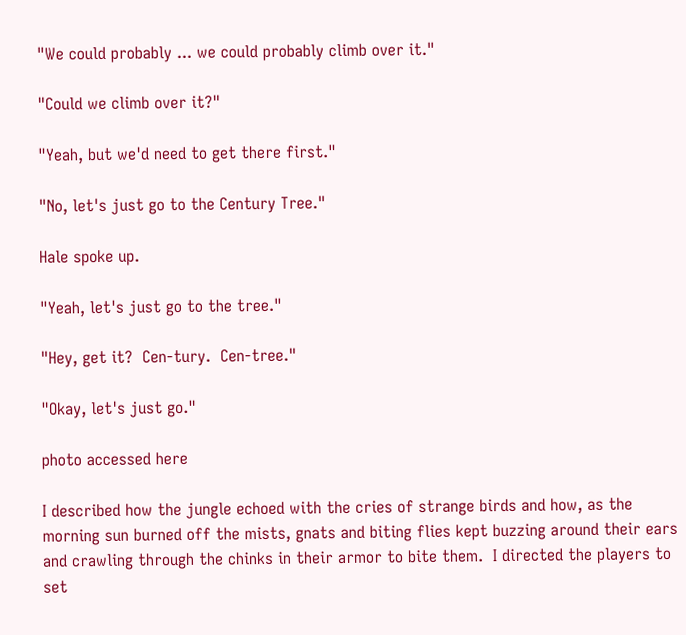"We could probably ... we could probably climb over it."

"Could we climb over it?"

"Yeah, but we'd need to get there first."

"No, let's just go to the Century Tree."

Hale spoke up.

"Yeah, let's just go to the tree."

"Hey, get it?  Cen-tury.  Cen-tree."

"Okay, let's just go."

photo accessed here

I described how the jungle echoed with the cries of strange birds and how, as the morning sun burned off the mists, gnats and biting flies kept buzzing around their ears and crawling through the chinks in their armor to bite them.  I directed the players to set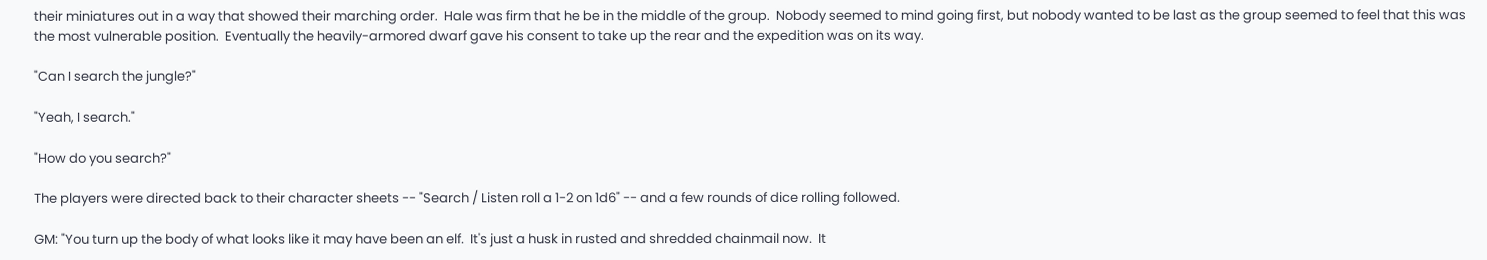their miniatures out in a way that showed their marching order.  Hale was firm that he be in the middle of the group.  Nobody seemed to mind going first, but nobody wanted to be last as the group seemed to feel that this was the most vulnerable position.  Eventually the heavily-armored dwarf gave his consent to take up the rear and the expedition was on its way.

"Can I search the jungle?"

"Yeah, I search."

"How do you search?"

The players were directed back to their character sheets -- "Search / Listen roll a 1-2 on 1d6" -- and a few rounds of dice rolling followed.

GM: "You turn up the body of what looks like it may have been an elf.  It's just a husk in rusted and shredded chainmail now.  It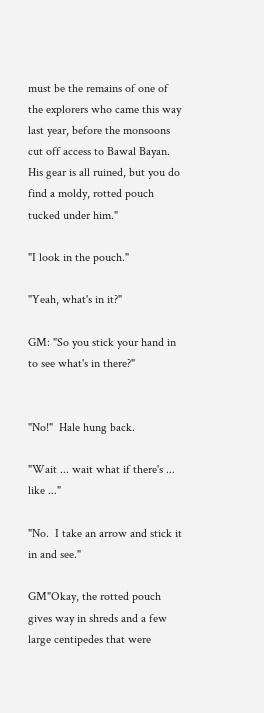must be the remains of one of the explorers who came this way last year, before the monsoons cut off access to Bawal Bayan.  His gear is all ruined, but you do find a moldy, rotted pouch tucked under him."

"I look in the pouch."

"Yeah, what's in it?"

GM: "So you stick your hand in to see what's in there?"


"No!"  Hale hung back.

"Wait ... wait what if there's ... like ..."

"No.  I take an arrow and stick it in and see."

GM"Okay, the rotted pouch gives way in shreds and a few large centipedes that were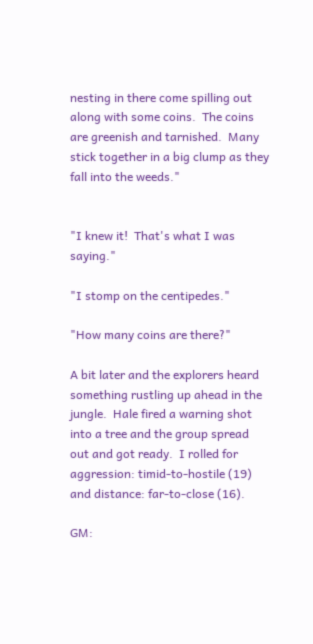nesting in there come spilling out along with some coins.  The coins are greenish and tarnished.  Many stick together in a big clump as they fall into the weeds."


"I knew it!  That's what I was saying."

"I stomp on the centipedes."

"How many coins are there?"

A bit later and the explorers heard something rustling up ahead in the jungle.  Hale fired a warning shot into a tree and the group spread out and got ready.  I rolled for aggression: timid-to-hostile (19) and distance: far-to-close (16).

GM: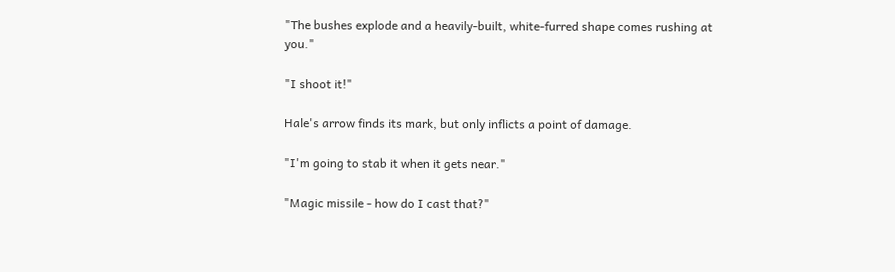"The bushes explode and a heavily-built, white-furred shape comes rushing at you."

"I shoot it!"

Hale's arrow finds its mark, but only inflicts a point of damage.

"I'm going to stab it when it gets near."

"Magic missile - how do I cast that?"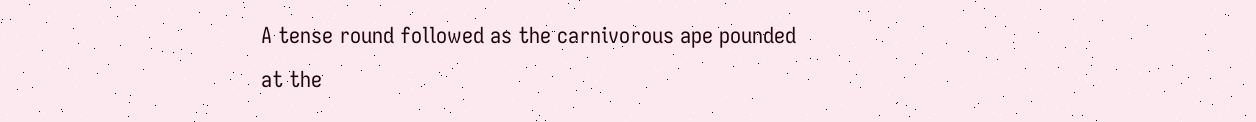A tense round followed as the carnivorous ape pounded at the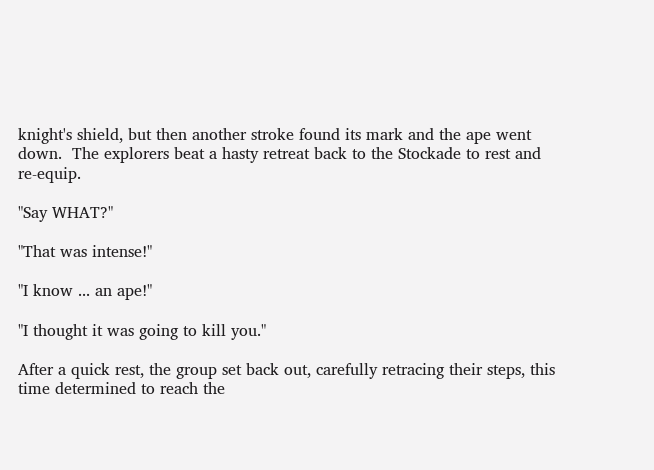knight's shield, but then another stroke found its mark and the ape went down.  The explorers beat a hasty retreat back to the Stockade to rest and re-equip.

"Say WHAT?"

"That was intense!"

"I know ... an ape!"

"I thought it was going to kill you."

After a quick rest, the group set back out, carefully retracing their steps, this time determined to reach the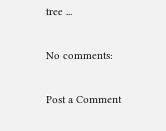tree ...

No comments:

Post a Comment